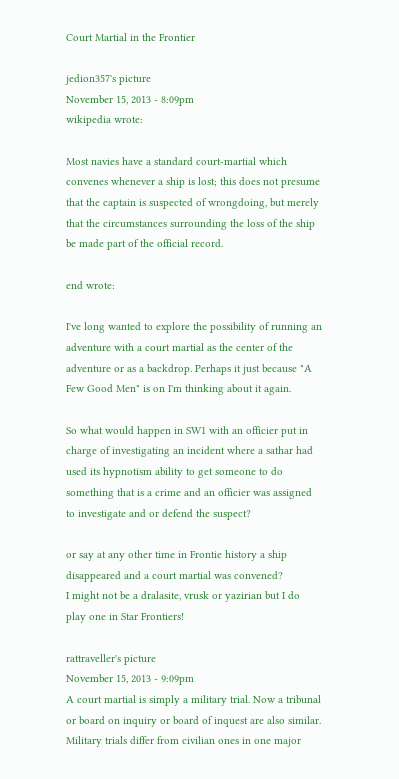Court Martial in the Frontier

jedion357's picture
November 15, 2013 - 8:09pm
wikipedia wrote:

Most navies have a standard court-martial which convenes whenever a ship is lost; this does not presume that the captain is suspected of wrongdoing, but merely that the circumstances surrounding the loss of the ship be made part of the official record.

end wrote:

I've long wanted to explore the possibility of running an adventure with a court martial as the center of the adventure or as a backdrop. Perhaps it just because "A Few Good Men" is on I'm thinking about it again.

So what would happen in SW1 with an officier put in charge of investigating an incident where a sathar had used its hypnotism ability to get someone to do something that is a crime and an officier was assigned to investigate and or defend the suspect?

or say at any other time in Frontie history a ship disappeared and a court martial was convened?
I might not be a dralasite, vrusk or yazirian but I do play one in Star Frontiers!

rattraveller's picture
November 15, 2013 - 9:09pm
A court martial is simply a military trial. Now a tribunal or board on inquiry or board of inquest are also similar. Military trials differ from civilian ones in one major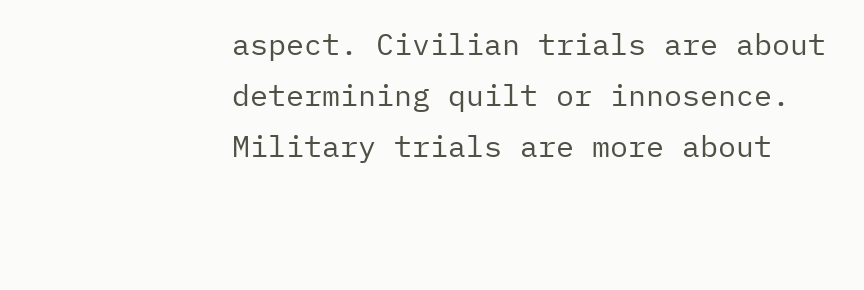aspect. Civilian trials are about determining quilt or innosence. Military trials are more about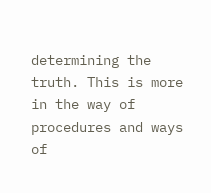determining the truth. This is more in the way of procedures and ways of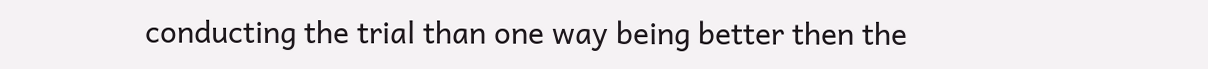conducting the trial than one way being better then the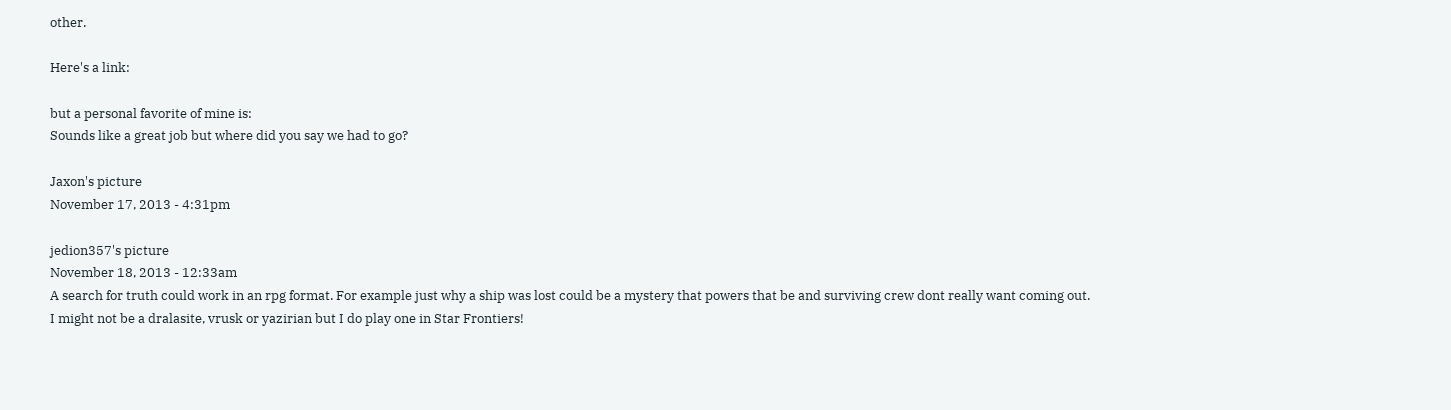other.

Here's a link:

but a personal favorite of mine is:
Sounds like a great job but where did you say we had to go?

Jaxon's picture
November 17, 2013 - 4:31pm

jedion357's picture
November 18, 2013 - 12:33am
A search for truth could work in an rpg format. For example just why a ship was lost could be a mystery that powers that be and surviving crew dont really want coming out.
I might not be a dralasite, vrusk or yazirian but I do play one in Star Frontiers!